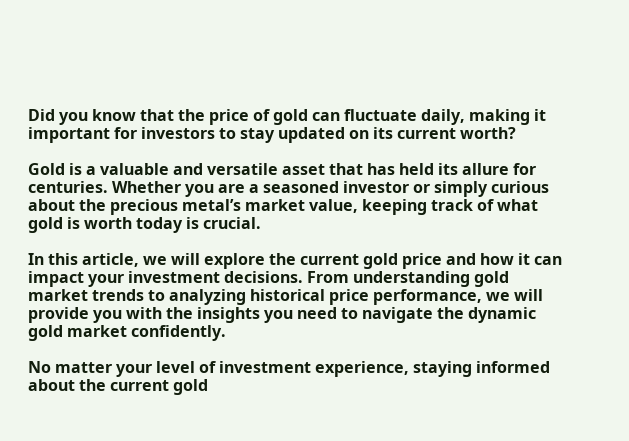Did you know that the price of gold can fluctuate daily, making it important for investors to stay updated on its current worth?

Gold is a valuable and versatile asset that has held its allure for centuries. Whether you are a seasoned investor or simply curious about the precious metal’s market value, keeping track of what gold is worth today is crucial.

In this article, we will explore the current gold price and how it can impact your investment decisions. From understanding gold market trends to analyzing historical price performance, we will provide you with the insights you need to navigate the dynamic gold market confidently.

No matter your level of investment experience, staying informed about the current gold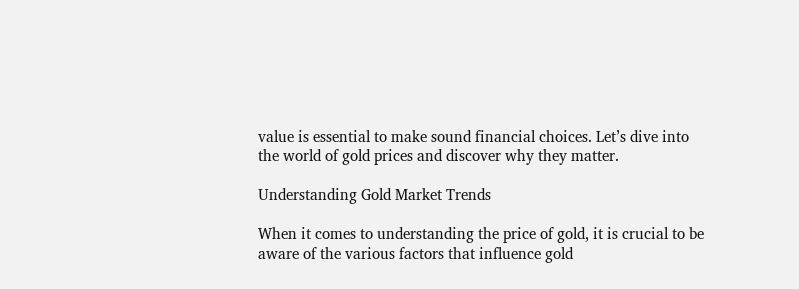value is essential to make sound financial choices. Let’s dive into the world of gold prices and discover why they matter.

Understanding Gold Market Trends

When it comes to understanding the price of gold, it is crucial to be aware of the various factors that influence gold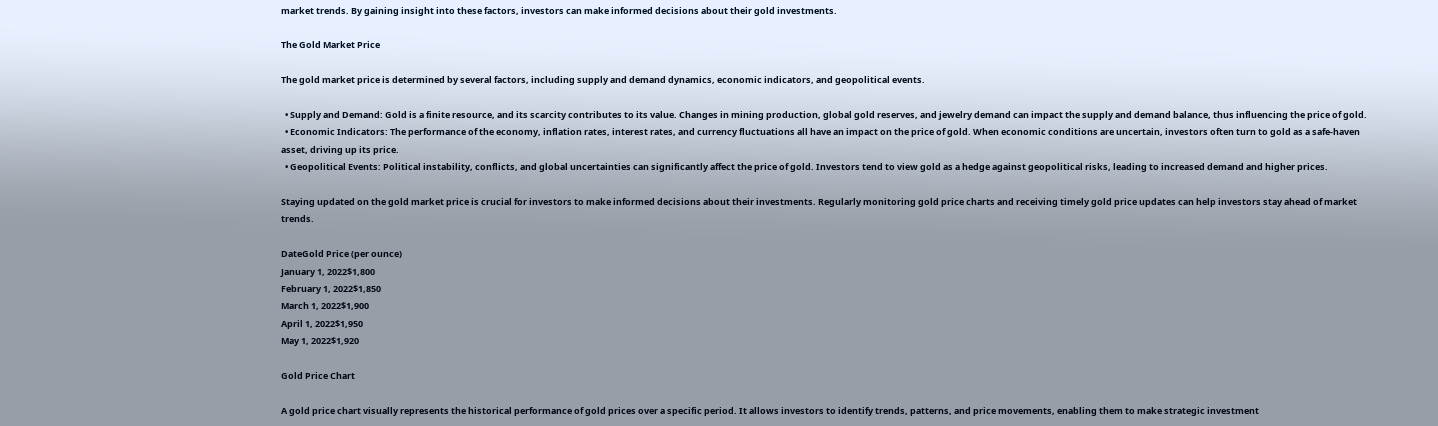market trends. By gaining insight into these factors, investors can make informed decisions about their gold investments.

The Gold Market Price

The gold market price is determined by several factors, including supply and demand dynamics, economic indicators, and geopolitical events.

  • Supply and Demand: Gold is a finite resource, and its scarcity contributes to its value. Changes in mining production, global gold reserves, and jewelry demand can impact the supply and demand balance, thus influencing the price of gold.
  • Economic Indicators: The performance of the economy, inflation rates, interest rates, and currency fluctuations all have an impact on the price of gold. When economic conditions are uncertain, investors often turn to gold as a safe-haven asset, driving up its price.
  • Geopolitical Events: Political instability, conflicts, and global uncertainties can significantly affect the price of gold. Investors tend to view gold as a hedge against geopolitical risks, leading to increased demand and higher prices.

Staying updated on the gold market price is crucial for investors to make informed decisions about their investments. Regularly monitoring gold price charts and receiving timely gold price updates can help investors stay ahead of market trends.

DateGold Price (per ounce)
January 1, 2022$1,800
February 1, 2022$1,850
March 1, 2022$1,900
April 1, 2022$1,950
May 1, 2022$1,920

Gold Price Chart

A gold price chart visually represents the historical performance of gold prices over a specific period. It allows investors to identify trends, patterns, and price movements, enabling them to make strategic investment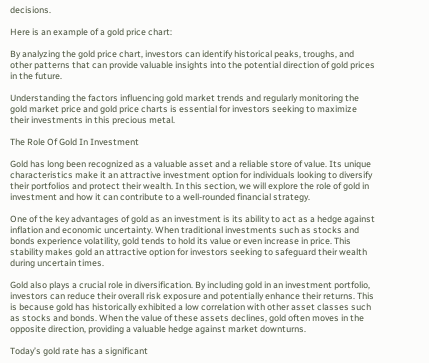decisions.

Here is an example of a gold price chart:

By analyzing the gold price chart, investors can identify historical peaks, troughs, and other patterns that can provide valuable insights into the potential direction of gold prices in the future.

Understanding the factors influencing gold market trends and regularly monitoring the gold market price and gold price charts is essential for investors seeking to maximize their investments in this precious metal.

The Role Of Gold In Investment

Gold has long been recognized as a valuable asset and a reliable store of value. Its unique characteristics make it an attractive investment option for individuals looking to diversify their portfolios and protect their wealth. In this section, we will explore the role of gold in investment and how it can contribute to a well-rounded financial strategy.

One of the key advantages of gold as an investment is its ability to act as a hedge against inflation and economic uncertainty. When traditional investments such as stocks and bonds experience volatility, gold tends to hold its value or even increase in price. This stability makes gold an attractive option for investors seeking to safeguard their wealth during uncertain times.

Gold also plays a crucial role in diversification. By including gold in an investment portfolio, investors can reduce their overall risk exposure and potentially enhance their returns. This is because gold has historically exhibited a low correlation with other asset classes such as stocks and bonds. When the value of these assets declines, gold often moves in the opposite direction, providing a valuable hedge against market downturns.

Today’s gold rate has a significant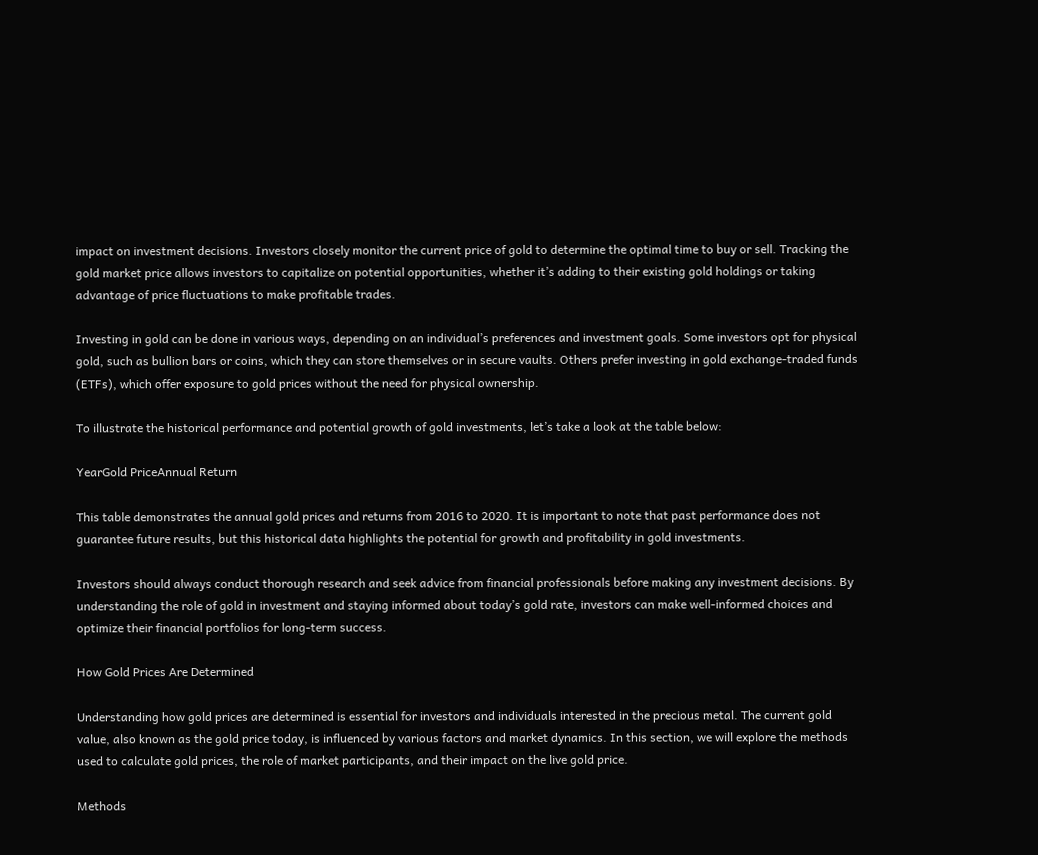impact on investment decisions. Investors closely monitor the current price of gold to determine the optimal time to buy or sell. Tracking the gold market price allows investors to capitalize on potential opportunities, whether it’s adding to their existing gold holdings or taking advantage of price fluctuations to make profitable trades.

Investing in gold can be done in various ways, depending on an individual’s preferences and investment goals. Some investors opt for physical gold, such as bullion bars or coins, which they can store themselves or in secure vaults. Others prefer investing in gold exchange-traded funds (ETFs), which offer exposure to gold prices without the need for physical ownership.

To illustrate the historical performance and potential growth of gold investments, let’s take a look at the table below:

YearGold PriceAnnual Return

This table demonstrates the annual gold prices and returns from 2016 to 2020. It is important to note that past performance does not guarantee future results, but this historical data highlights the potential for growth and profitability in gold investments.

Investors should always conduct thorough research and seek advice from financial professionals before making any investment decisions. By understanding the role of gold in investment and staying informed about today’s gold rate, investors can make well-informed choices and optimize their financial portfolios for long-term success.

How Gold Prices Are Determined

Understanding how gold prices are determined is essential for investors and individuals interested in the precious metal. The current gold value, also known as the gold price today, is influenced by various factors and market dynamics. In this section, we will explore the methods used to calculate gold prices, the role of market participants, and their impact on the live gold price.

Methods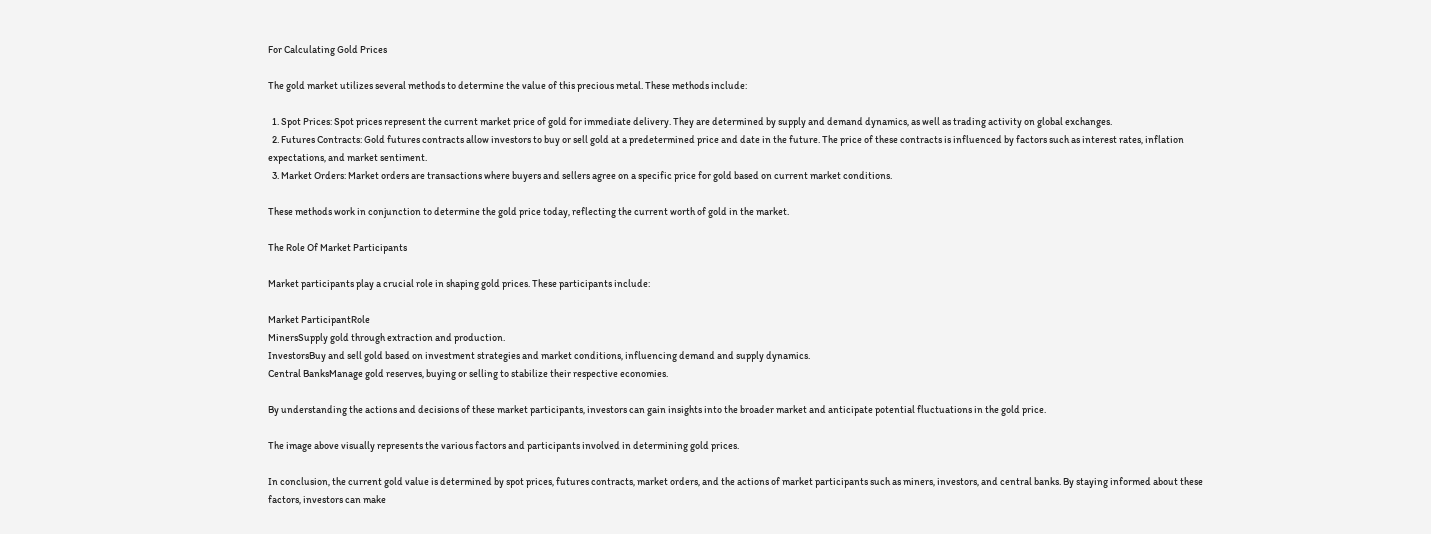For Calculating Gold Prices

The gold market utilizes several methods to determine the value of this precious metal. These methods include:

  1. Spot Prices: Spot prices represent the current market price of gold for immediate delivery. They are determined by supply and demand dynamics, as well as trading activity on global exchanges.
  2. Futures Contracts: Gold futures contracts allow investors to buy or sell gold at a predetermined price and date in the future. The price of these contracts is influenced by factors such as interest rates, inflation expectations, and market sentiment.
  3. Market Orders: Market orders are transactions where buyers and sellers agree on a specific price for gold based on current market conditions.

These methods work in conjunction to determine the gold price today, reflecting the current worth of gold in the market.

The Role Of Market Participants

Market participants play a crucial role in shaping gold prices. These participants include:

Market ParticipantRole
MinersSupply gold through extraction and production.
InvestorsBuy and sell gold based on investment strategies and market conditions, influencing demand and supply dynamics.
Central BanksManage gold reserves, buying or selling to stabilize their respective economies.

By understanding the actions and decisions of these market participants, investors can gain insights into the broader market and anticipate potential fluctuations in the gold price.

The image above visually represents the various factors and participants involved in determining gold prices.

In conclusion, the current gold value is determined by spot prices, futures contracts, market orders, and the actions of market participants such as miners, investors, and central banks. By staying informed about these factors, investors can make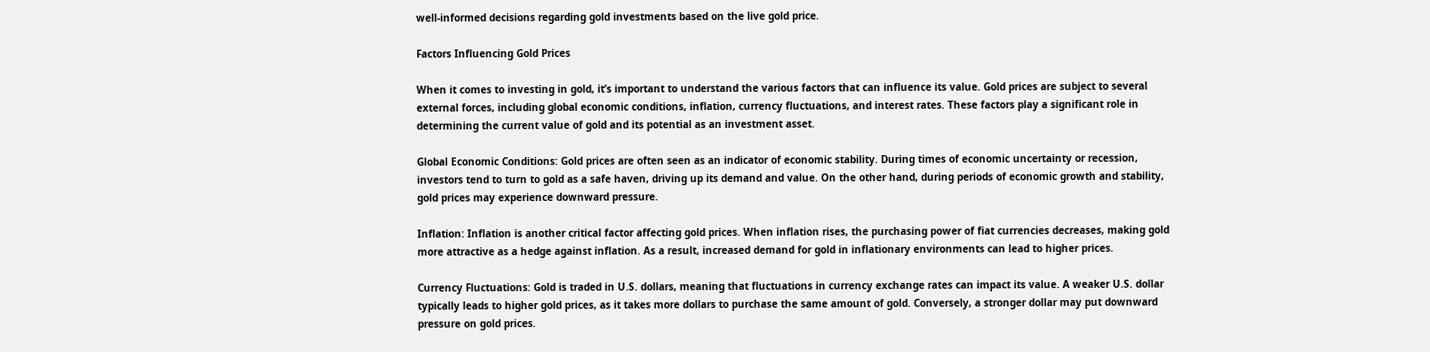well-informed decisions regarding gold investments based on the live gold price.

Factors Influencing Gold Prices

When it comes to investing in gold, it’s important to understand the various factors that can influence its value. Gold prices are subject to several external forces, including global economic conditions, inflation, currency fluctuations, and interest rates. These factors play a significant role in determining the current value of gold and its potential as an investment asset.

Global Economic Conditions: Gold prices are often seen as an indicator of economic stability. During times of economic uncertainty or recession, investors tend to turn to gold as a safe haven, driving up its demand and value. On the other hand, during periods of economic growth and stability, gold prices may experience downward pressure.

Inflation: Inflation is another critical factor affecting gold prices. When inflation rises, the purchasing power of fiat currencies decreases, making gold more attractive as a hedge against inflation. As a result, increased demand for gold in inflationary environments can lead to higher prices.

Currency Fluctuations: Gold is traded in U.S. dollars, meaning that fluctuations in currency exchange rates can impact its value. A weaker U.S. dollar typically leads to higher gold prices, as it takes more dollars to purchase the same amount of gold. Conversely, a stronger dollar may put downward pressure on gold prices.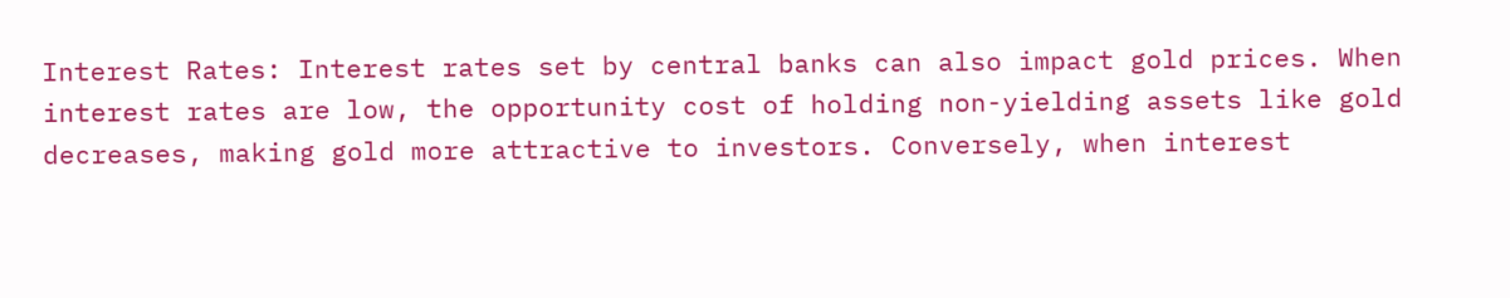Interest Rates: Interest rates set by central banks can also impact gold prices. When interest rates are low, the opportunity cost of holding non-yielding assets like gold decreases, making gold more attractive to investors. Conversely, when interest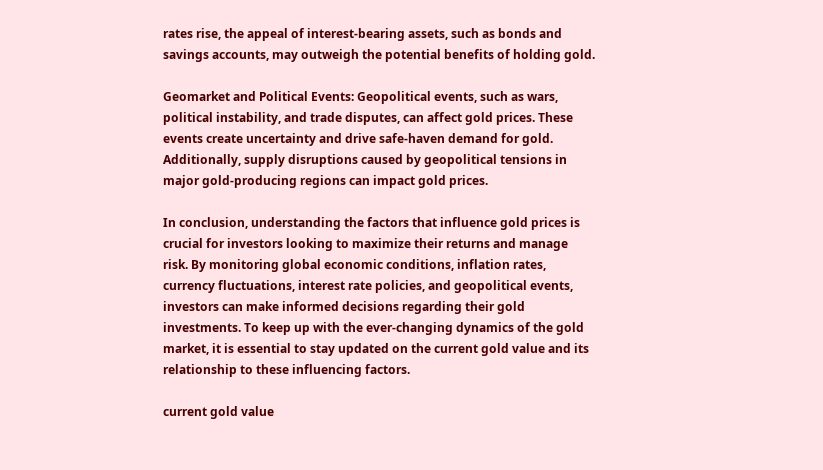rates rise, the appeal of interest-bearing assets, such as bonds and savings accounts, may outweigh the potential benefits of holding gold.

Geomarket and Political Events: Geopolitical events, such as wars, political instability, and trade disputes, can affect gold prices. These events create uncertainty and drive safe-haven demand for gold. Additionally, supply disruptions caused by geopolitical tensions in major gold-producing regions can impact gold prices.

In conclusion, understanding the factors that influence gold prices is crucial for investors looking to maximize their returns and manage risk. By monitoring global economic conditions, inflation rates, currency fluctuations, interest rate policies, and geopolitical events, investors can make informed decisions regarding their gold investments. To keep up with the ever-changing dynamics of the gold market, it is essential to stay updated on the current gold value and its relationship to these influencing factors.

current gold value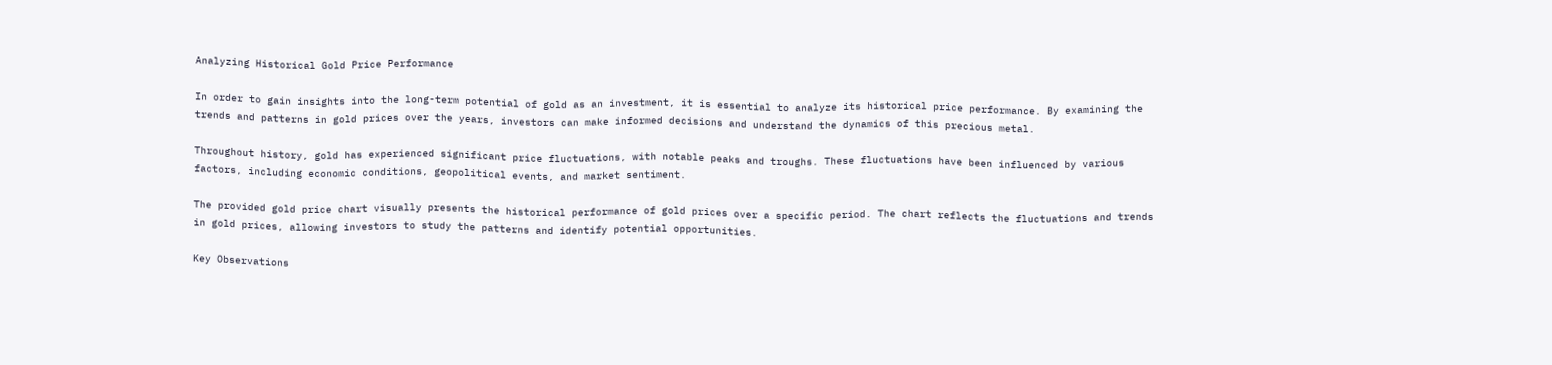Analyzing Historical Gold Price Performance

In order to gain insights into the long-term potential of gold as an investment, it is essential to analyze its historical price performance. By examining the trends and patterns in gold prices over the years, investors can make informed decisions and understand the dynamics of this precious metal.

Throughout history, gold has experienced significant price fluctuations, with notable peaks and troughs. These fluctuations have been influenced by various factors, including economic conditions, geopolitical events, and market sentiment.

The provided gold price chart visually presents the historical performance of gold prices over a specific period. The chart reflects the fluctuations and trends in gold prices, allowing investors to study the patterns and identify potential opportunities.

Key Observations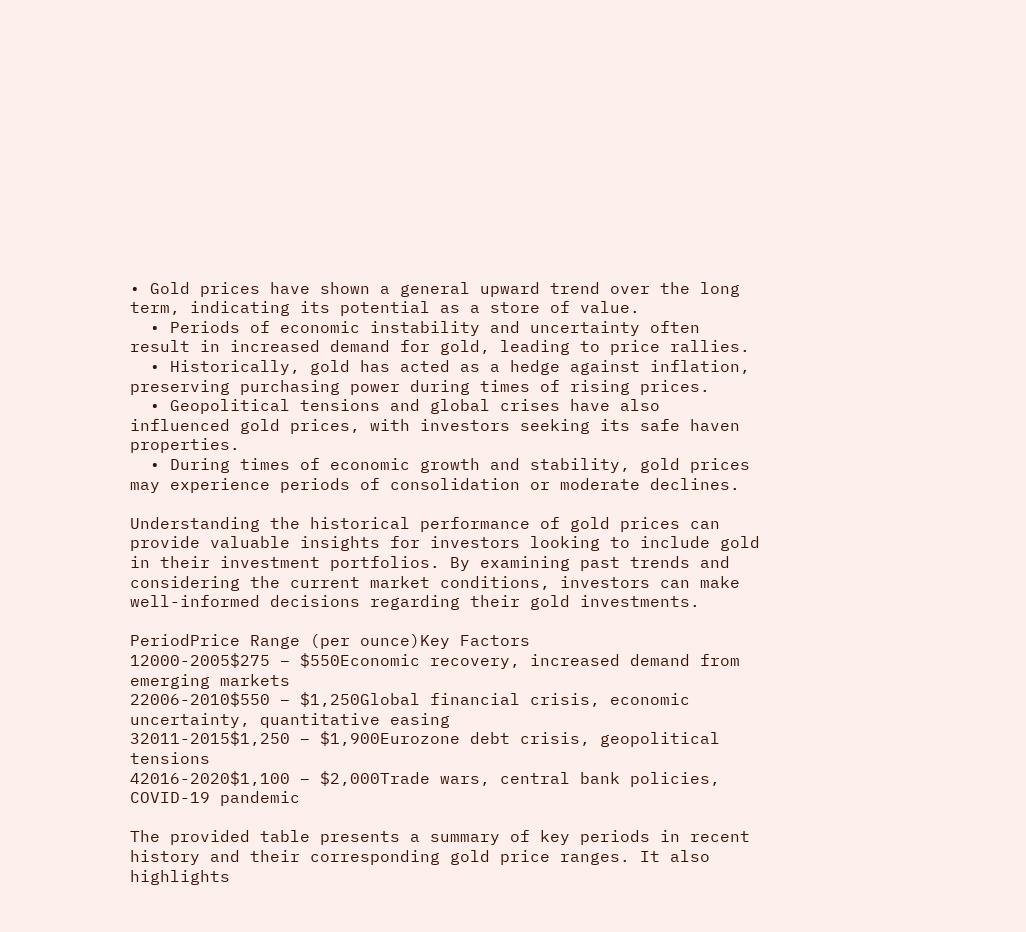• Gold prices have shown a general upward trend over the long term, indicating its potential as a store of value.
  • Periods of economic instability and uncertainty often result in increased demand for gold, leading to price rallies.
  • Historically, gold has acted as a hedge against inflation, preserving purchasing power during times of rising prices.
  • Geopolitical tensions and global crises have also influenced gold prices, with investors seeking its safe haven properties.
  • During times of economic growth and stability, gold prices may experience periods of consolidation or moderate declines.

Understanding the historical performance of gold prices can provide valuable insights for investors looking to include gold in their investment portfolios. By examining past trends and considering the current market conditions, investors can make well-informed decisions regarding their gold investments.

PeriodPrice Range (per ounce)Key Factors
12000-2005$275 – $550Economic recovery, increased demand from emerging markets
22006-2010$550 – $1,250Global financial crisis, economic uncertainty, quantitative easing
32011-2015$1,250 – $1,900Eurozone debt crisis, geopolitical tensions
42016-2020$1,100 – $2,000Trade wars, central bank policies, COVID-19 pandemic

The provided table presents a summary of key periods in recent history and their corresponding gold price ranges. It also highlights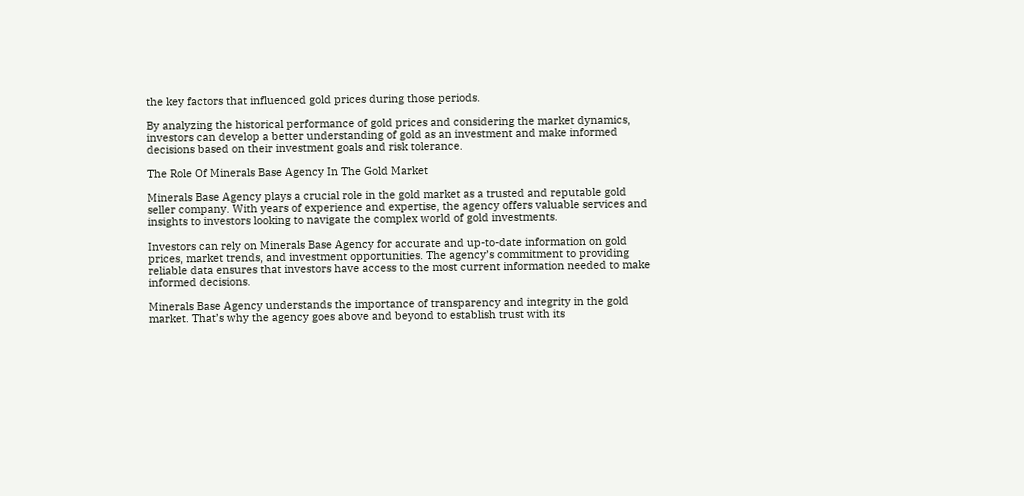the key factors that influenced gold prices during those periods.

By analyzing the historical performance of gold prices and considering the market dynamics, investors can develop a better understanding of gold as an investment and make informed decisions based on their investment goals and risk tolerance.

The Role Of Minerals Base Agency In The Gold Market

Minerals Base Agency plays a crucial role in the gold market as a trusted and reputable gold seller company. With years of experience and expertise, the agency offers valuable services and insights to investors looking to navigate the complex world of gold investments.

Investors can rely on Minerals Base Agency for accurate and up-to-date information on gold prices, market trends, and investment opportunities. The agency’s commitment to providing reliable data ensures that investors have access to the most current information needed to make informed decisions.

Minerals Base Agency understands the importance of transparency and integrity in the gold market. That’s why the agency goes above and beyond to establish trust with its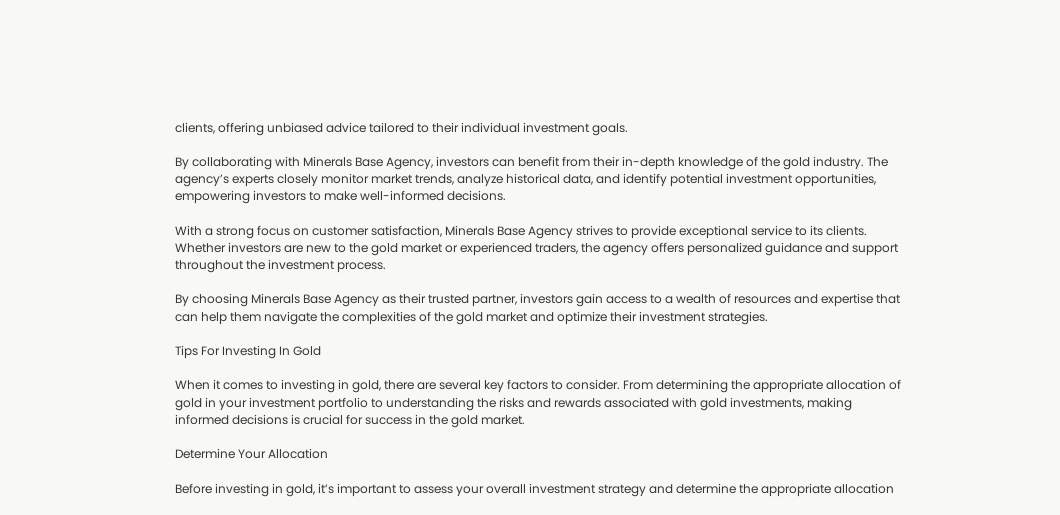clients, offering unbiased advice tailored to their individual investment goals.

By collaborating with Minerals Base Agency, investors can benefit from their in-depth knowledge of the gold industry. The agency’s experts closely monitor market trends, analyze historical data, and identify potential investment opportunities, empowering investors to make well-informed decisions.

With a strong focus on customer satisfaction, Minerals Base Agency strives to provide exceptional service to its clients. Whether investors are new to the gold market or experienced traders, the agency offers personalized guidance and support throughout the investment process.

By choosing Minerals Base Agency as their trusted partner, investors gain access to a wealth of resources and expertise that can help them navigate the complexities of the gold market and optimize their investment strategies.

Tips For Investing In Gold

When it comes to investing in gold, there are several key factors to consider. From determining the appropriate allocation of gold in your investment portfolio to understanding the risks and rewards associated with gold investments, making informed decisions is crucial for success in the gold market.

Determine Your Allocation

Before investing in gold, it’s important to assess your overall investment strategy and determine the appropriate allocation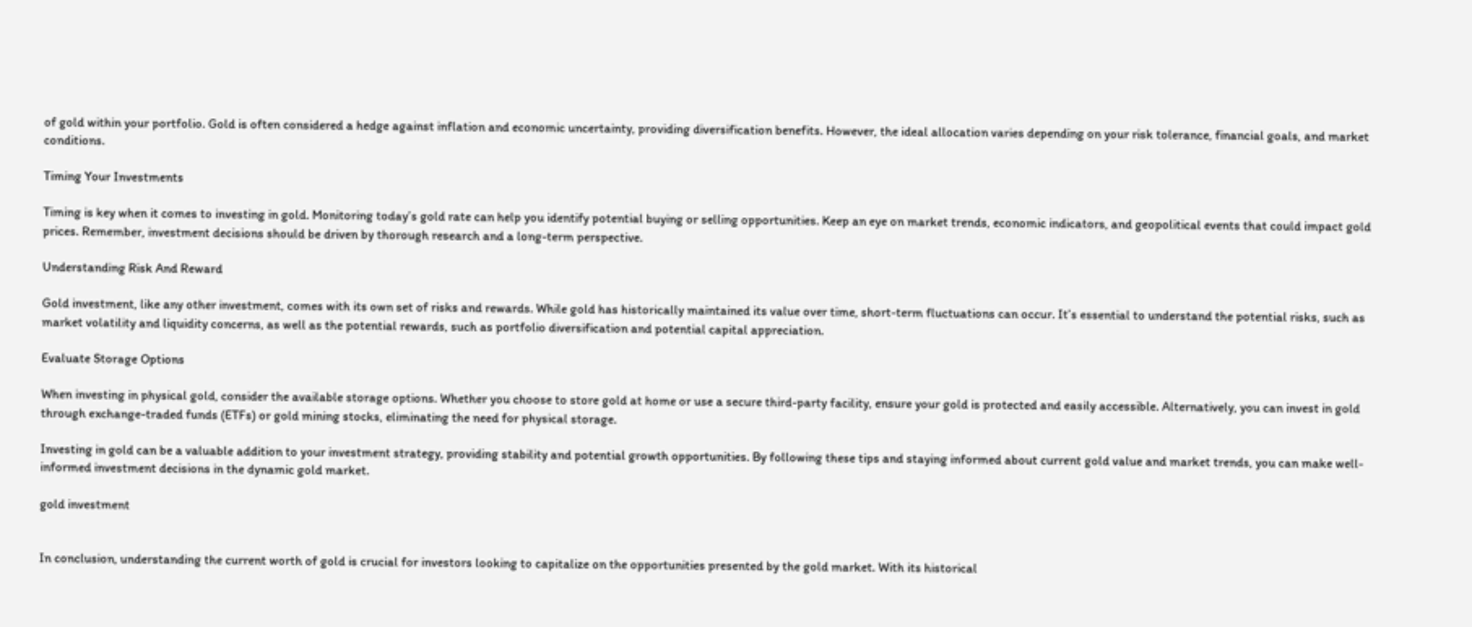of gold within your portfolio. Gold is often considered a hedge against inflation and economic uncertainty, providing diversification benefits. However, the ideal allocation varies depending on your risk tolerance, financial goals, and market conditions.

Timing Your Investments

Timing is key when it comes to investing in gold. Monitoring today’s gold rate can help you identify potential buying or selling opportunities. Keep an eye on market trends, economic indicators, and geopolitical events that could impact gold prices. Remember, investment decisions should be driven by thorough research and a long-term perspective.

Understanding Risk And Reward

Gold investment, like any other investment, comes with its own set of risks and rewards. While gold has historically maintained its value over time, short-term fluctuations can occur. It’s essential to understand the potential risks, such as market volatility and liquidity concerns, as well as the potential rewards, such as portfolio diversification and potential capital appreciation.

Evaluate Storage Options

When investing in physical gold, consider the available storage options. Whether you choose to store gold at home or use a secure third-party facility, ensure your gold is protected and easily accessible. Alternatively, you can invest in gold through exchange-traded funds (ETFs) or gold mining stocks, eliminating the need for physical storage.

Investing in gold can be a valuable addition to your investment strategy, providing stability and potential growth opportunities. By following these tips and staying informed about current gold value and market trends, you can make well-informed investment decisions in the dynamic gold market.

gold investment


In conclusion, understanding the current worth of gold is crucial for investors looking to capitalize on the opportunities presented by the gold market. With its historical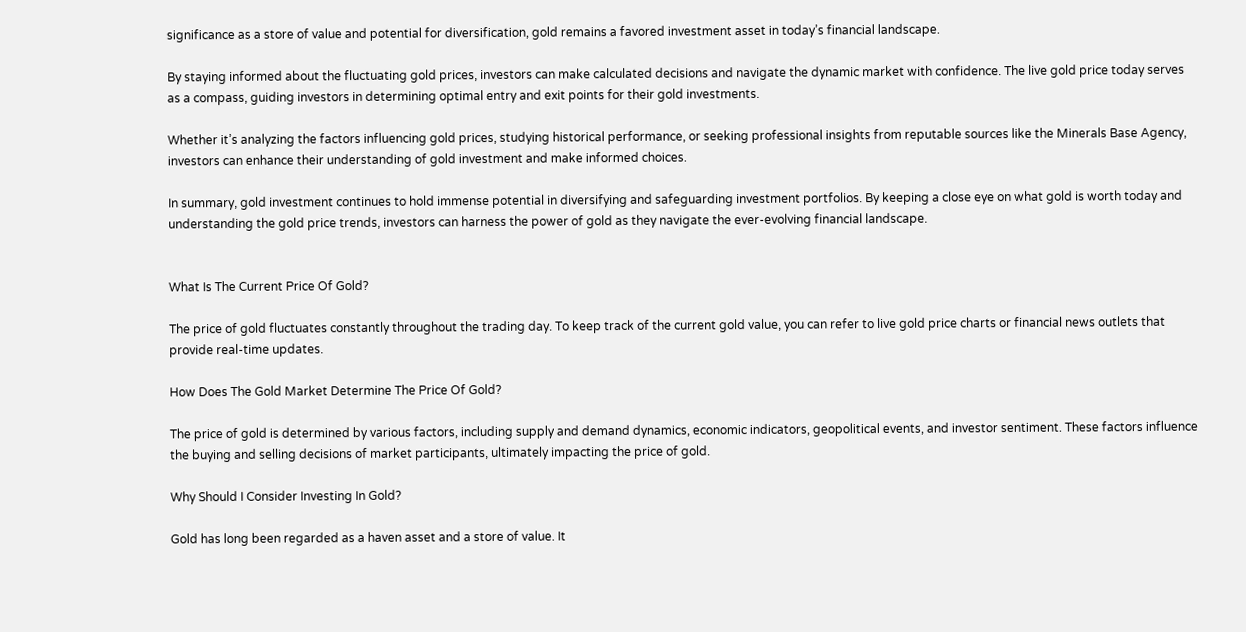significance as a store of value and potential for diversification, gold remains a favored investment asset in today’s financial landscape.

By staying informed about the fluctuating gold prices, investors can make calculated decisions and navigate the dynamic market with confidence. The live gold price today serves as a compass, guiding investors in determining optimal entry and exit points for their gold investments.

Whether it’s analyzing the factors influencing gold prices, studying historical performance, or seeking professional insights from reputable sources like the Minerals Base Agency, investors can enhance their understanding of gold investment and make informed choices.

In summary, gold investment continues to hold immense potential in diversifying and safeguarding investment portfolios. By keeping a close eye on what gold is worth today and understanding the gold price trends, investors can harness the power of gold as they navigate the ever-evolving financial landscape.


What Is The Current Price Of Gold?

The price of gold fluctuates constantly throughout the trading day. To keep track of the current gold value, you can refer to live gold price charts or financial news outlets that provide real-time updates.

How Does The Gold Market Determine The Price Of Gold?

The price of gold is determined by various factors, including supply and demand dynamics, economic indicators, geopolitical events, and investor sentiment. These factors influence the buying and selling decisions of market participants, ultimately impacting the price of gold.

Why Should I Consider Investing In Gold?

Gold has long been regarded as a haven asset and a store of value. It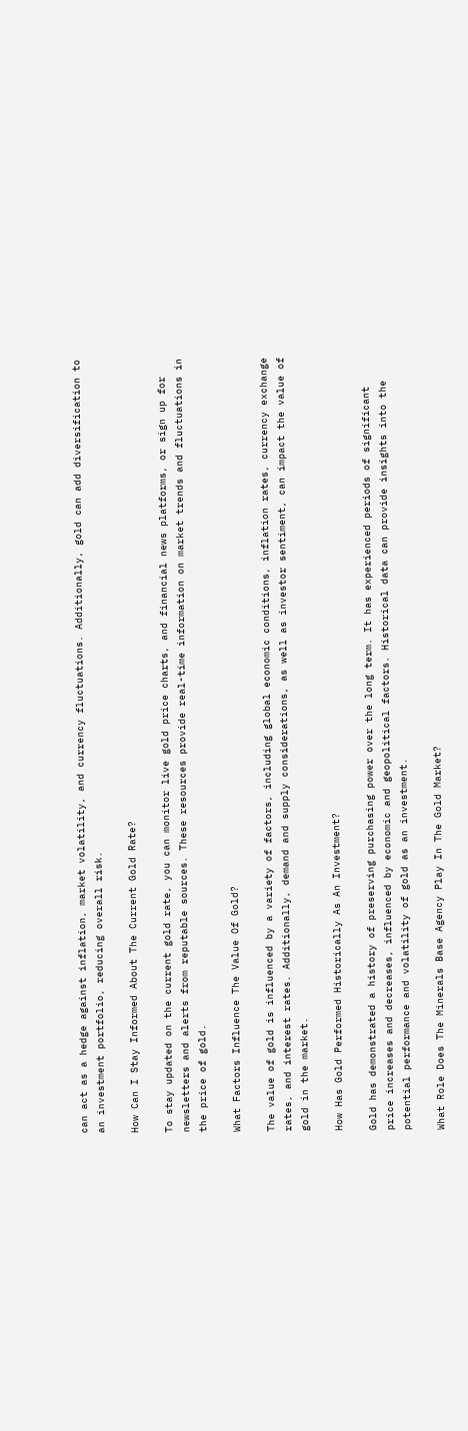can act as a hedge against inflation, market volatility, and currency fluctuations. Additionally, gold can add diversification to an investment portfolio, reducing overall risk.

How Can I Stay Informed About The Current Gold Rate?

To stay updated on the current gold rate, you can monitor live gold price charts, and financial news platforms, or sign up for newsletters and alerts from reputable sources. These resources provide real-time information on market trends and fluctuations in the price of gold.

What Factors Influence The Value Of Gold?

The value of gold is influenced by a variety of factors, including global economic conditions, inflation rates, currency exchange rates, and interest rates. Additionally, demand and supply considerations, as well as investor sentiment, can impact the value of gold in the market.

How Has Gold Performed Historically As An Investment?

Gold has demonstrated a history of preserving purchasing power over the long term. It has experienced periods of significant price increases and decreases, influenced by economic and geopolitical factors. Historical data can provide insights into the potential performance and volatility of gold as an investment.

What Role Does The Minerals Base Agency Play In The Gold Market?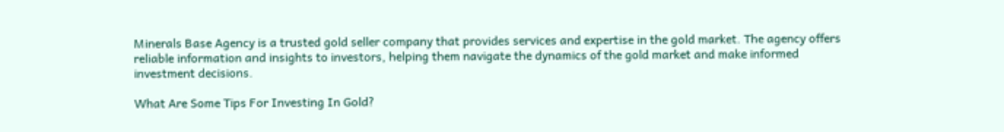Minerals Base Agency is a trusted gold seller company that provides services and expertise in the gold market. The agency offers reliable information and insights to investors, helping them navigate the dynamics of the gold market and make informed investment decisions.

What Are Some Tips For Investing In Gold?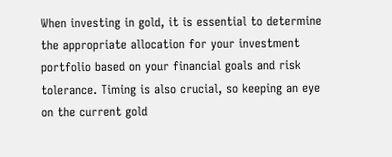When investing in gold, it is essential to determine the appropriate allocation for your investment portfolio based on your financial goals and risk tolerance. Timing is also crucial, so keeping an eye on the current gold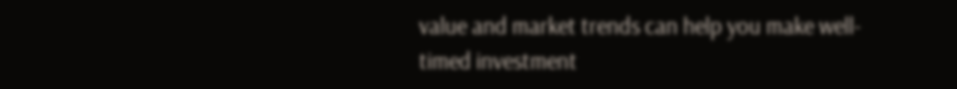value and market trends can help you make well-timed investment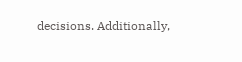decisions. Additionally,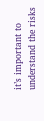it’s important to understand the risks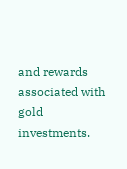and rewards associated with gold investments.